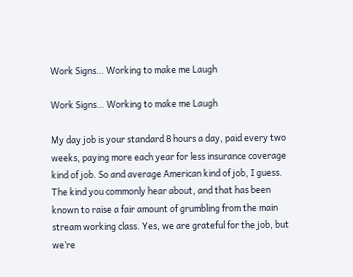Work Signs… Working to make me Laugh

Work Signs… Working to make me Laugh

My day job is your standard 8 hours a day, paid every two weeks, paying more each year for less insurance coverage kind of job. So and average American kind of job, I guess. The kind you commonly hear about, and that has been known to raise a fair amount of grumbling from the main stream working class. Yes, we are grateful for the job, but we’re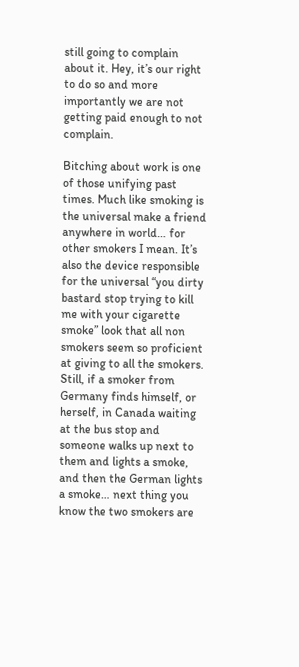still going to complain about it. Hey, it’s our right to do so and more importantly we are not getting paid enough to not complain.

Bitching about work is one of those unifying past times. Much like smoking is the universal make a friend anywhere in world… for other smokers I mean. It’s also the device responsible for the universal “you dirty bastard stop trying to kill me with your cigarette smoke” look that all non smokers seem so proficient at giving to all the smokers. Still, if a smoker from Germany finds himself, or herself, in Canada waiting at the bus stop and someone walks up next to them and lights a smoke, and then the German lights a smoke… next thing you know the two smokers are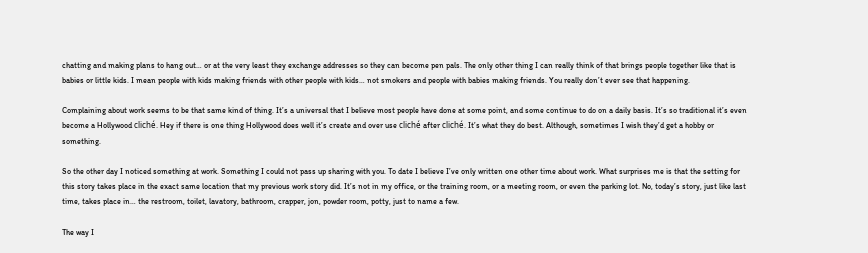chatting and making plans to hang out… or at the very least they exchange addresses so they can become pen pals. The only other thing I can really think of that brings people together like that is babies or little kids. I mean people with kids making friends with other people with kids… not smokers and people with babies making friends. You really don’t ever see that happening.

Complaining about work seems to be that same kind of thing. It’s a universal that I believe most people have done at some point, and some continue to do on a daily basis. It’s so traditional it’s even become a Hollywood cliché. Hey if there is one thing Hollywood does well it’s create and over use cliché after cliché. It’s what they do best. Although, sometimes I wish they’d get a hobby or something.

So the other day I noticed something at work. Something I could not pass up sharing with you. To date I believe I’ve only written one other time about work. What surprises me is that the setting for this story takes place in the exact same location that my previous work story did. It’s not in my office, or the training room, or a meeting room, or even the parking lot. No, today’s story, just like last time, takes place in… the restroom, toilet, lavatory, bathroom, crapper, jon, powder room, potty, just to name a few.

The way I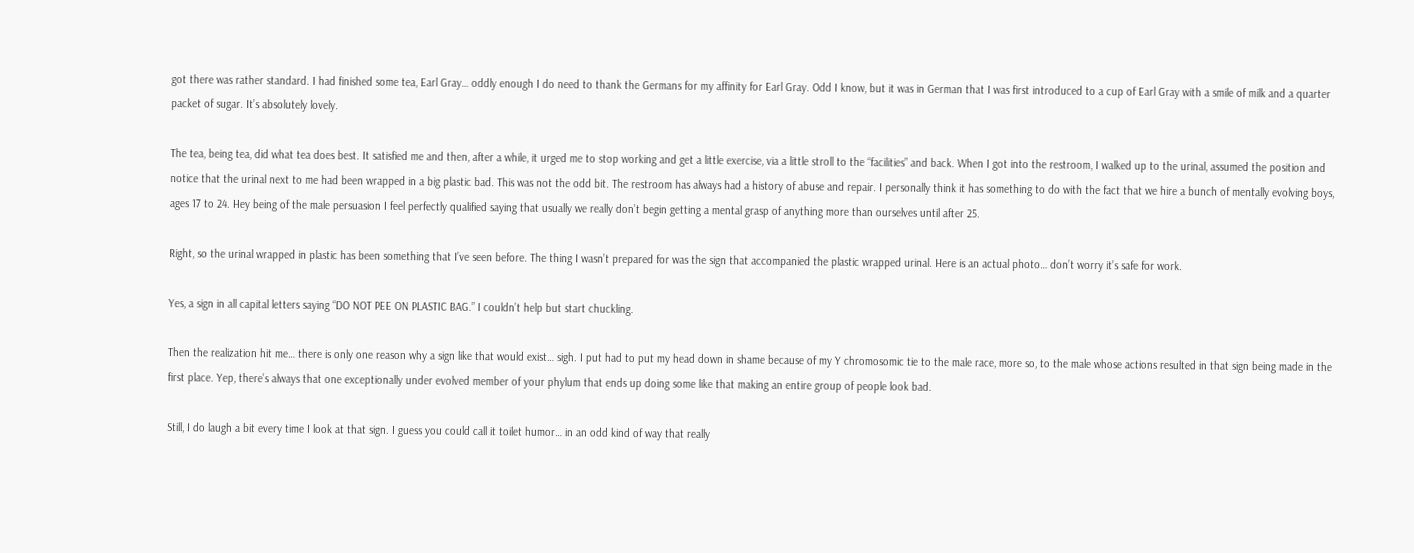got there was rather standard. I had finished some tea, Earl Gray… oddly enough I do need to thank the Germans for my affinity for Earl Gray. Odd I know, but it was in German that I was first introduced to a cup of Earl Gray with a smile of milk and a quarter packet of sugar. It’s absolutely lovely.

The tea, being tea, did what tea does best. It satisfied me and then, after a while, it urged me to stop working and get a little exercise, via a little stroll to the “facilities” and back. When I got into the restroom, I walked up to the urinal, assumed the position and notice that the urinal next to me had been wrapped in a big plastic bad. This was not the odd bit. The restroom has always had a history of abuse and repair. I personally think it has something to do with the fact that we hire a bunch of mentally evolving boys, ages 17 to 24. Hey being of the male persuasion I feel perfectly qualified saying that usually we really don’t begin getting a mental grasp of anything more than ourselves until after 25.

Right, so the urinal wrapped in plastic has been something that I’ve seen before. The thing I wasn’t prepared for was the sign that accompanied the plastic wrapped urinal. Here is an actual photo… don’t worry it’s safe for work.

Yes, a sign in all capital letters saying “DO NOT PEE ON PLASTIC BAG.” I couldn’t help but start chuckling.

Then the realization hit me… there is only one reason why a sign like that would exist… sigh. I put had to put my head down in shame because of my Y chromosomic tie to the male race, more so, to the male whose actions resulted in that sign being made in the first place. Yep, there’s always that one exceptionally under evolved member of your phylum that ends up doing some like that making an entire group of people look bad.

Still, I do laugh a bit every time I look at that sign. I guess you could call it toilet humor… in an odd kind of way that really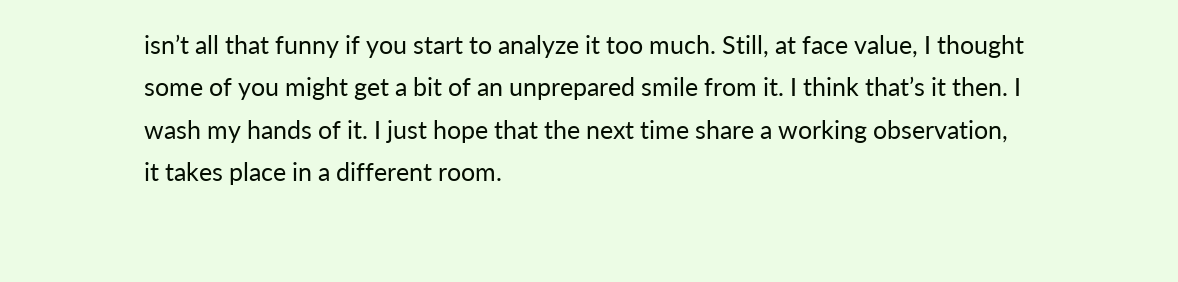isn’t all that funny if you start to analyze it too much. Still, at face value, I thought some of you might get a bit of an unprepared smile from it. I think that’s it then. I wash my hands of it. I just hope that the next time share a working observation, it takes place in a different room.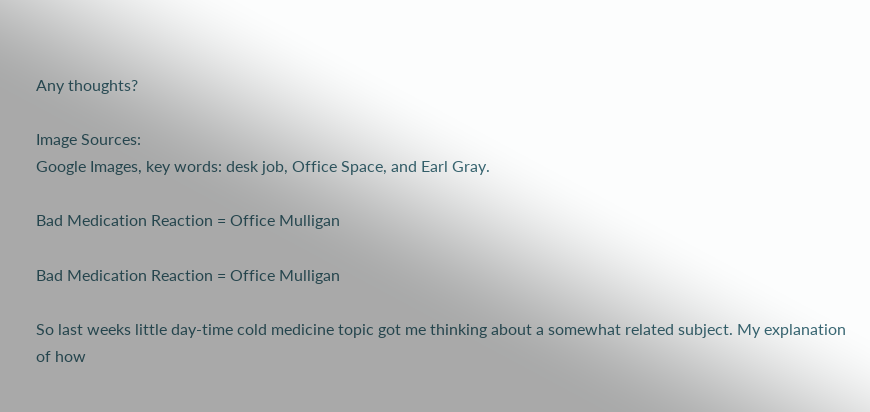Any thoughts?

Image Sources:
Google Images, key words: desk job, Office Space, and Earl Gray.

Bad Medication Reaction = Office Mulligan

Bad Medication Reaction = Office Mulligan

So last weeks little day-time cold medicine topic got me thinking about a somewhat related subject. My explanation of how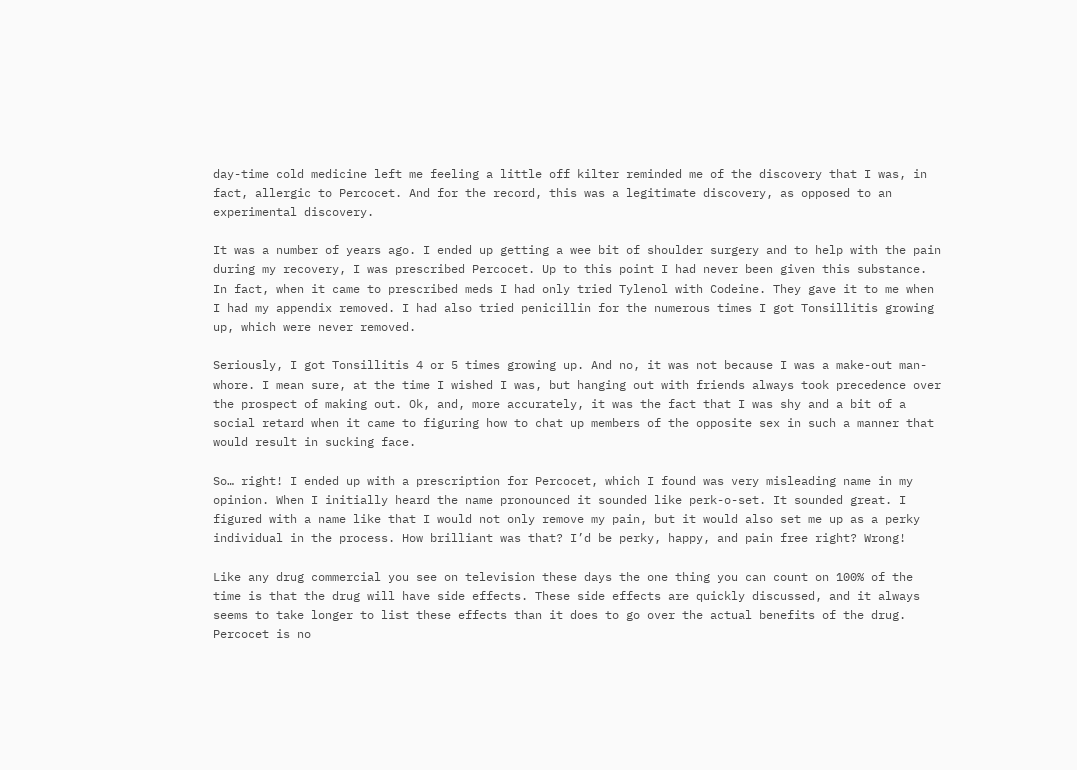day-time cold medicine left me feeling a little off kilter reminded me of the discovery that I was, in fact, allergic to Percocet. And for the record, this was a legitimate discovery, as opposed to an experimental discovery.

It was a number of years ago. I ended up getting a wee bit of shoulder surgery and to help with the pain during my recovery, I was prescribed Percocet. Up to this point I had never been given this substance. In fact, when it came to prescribed meds I had only tried Tylenol with Codeine. They gave it to me when I had my appendix removed. I had also tried penicillin for the numerous times I got Tonsillitis growing up, which were never removed.

Seriously, I got Tonsillitis 4 or 5 times growing up. And no, it was not because I was a make-out man-whore. I mean sure, at the time I wished I was, but hanging out with friends always took precedence over the prospect of making out. Ok, and, more accurately, it was the fact that I was shy and a bit of a social retard when it came to figuring how to chat up members of the opposite sex in such a manner that would result in sucking face.

So… right! I ended up with a prescription for Percocet, which I found was very misleading name in my opinion. When I initially heard the name pronounced it sounded like perk-o-set. It sounded great. I figured with a name like that I would not only remove my pain, but it would also set me up as a perky individual in the process. How brilliant was that? I’d be perky, happy, and pain free right? Wrong!

Like any drug commercial you see on television these days the one thing you can count on 100% of the time is that the drug will have side effects. These side effects are quickly discussed, and it always seems to take longer to list these effects than it does to go over the actual benefits of the drug. Percocet is no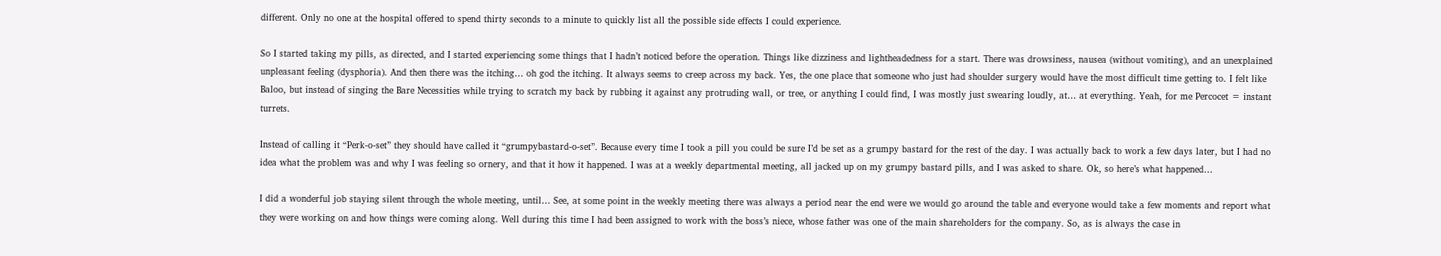different. Only no one at the hospital offered to spend thirty seconds to a minute to quickly list all the possible side effects I could experience.

So I started taking my pills, as directed, and I started experiencing some things that I hadn’t noticed before the operation. Things like dizziness and lightheadedness for a start. There was drowsiness, nausea (without vomiting), and an unexplained unpleasant feeling (dysphoria). And then there was the itching… oh god the itching. It always seems to creep across my back. Yes, the one place that someone who just had shoulder surgery would have the most difficult time getting to. I felt like Baloo, but instead of singing the Bare Necessities while trying to scratch my back by rubbing it against any protruding wall, or tree, or anything I could find, I was mostly just swearing loudly, at… at everything. Yeah, for me Percocet = instant turrets.

Instead of calling it “Perk-o-set” they should have called it “grumpybastard-o-set”. Because every time I took a pill you could be sure I’d be set as a grumpy bastard for the rest of the day. I was actually back to work a few days later, but I had no idea what the problem was and why I was feeling so ornery, and that it how it happened. I was at a weekly departmental meeting, all jacked up on my grumpy bastard pills, and I was asked to share. Ok, so here’s what happened…

I did a wonderful job staying silent through the whole meeting, until… See, at some point in the weekly meeting there was always a period near the end were we would go around the table and everyone would take a few moments and report what they were working on and how things were coming along. Well during this time I had been assigned to work with the boss’s niece, whose father was one of the main shareholders for the company. So, as is always the case in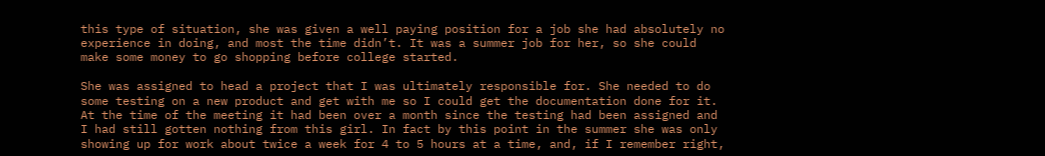this type of situation, she was given a well paying position for a job she had absolutely no experience in doing, and most the time didn’t. It was a summer job for her, so she could make some money to go shopping before college started.

She was assigned to head a project that I was ultimately responsible for. She needed to do some testing on a new product and get with me so I could get the documentation done for it. At the time of the meeting it had been over a month since the testing had been assigned and I had still gotten nothing from this girl. In fact by this point in the summer she was only showing up for work about twice a week for 4 to 5 hours at a time, and, if I remember right,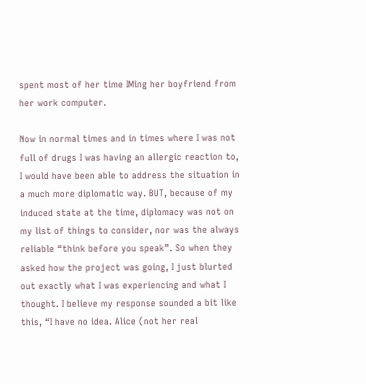spent most of her time IMing her boyfriend from her work computer.

Now in normal times and in times where I was not full of drugs I was having an allergic reaction to, I would have been able to address the situation in a much more diplomatic way. BUT, because of my induced state at the time, diplomacy was not on my list of things to consider, nor was the always reliable “think before you speak”. So when they asked how the project was going, I just blurted out exactly what I was experiencing and what I thought. I believe my response sounded a bit like this, “I have no idea. Alice (not her real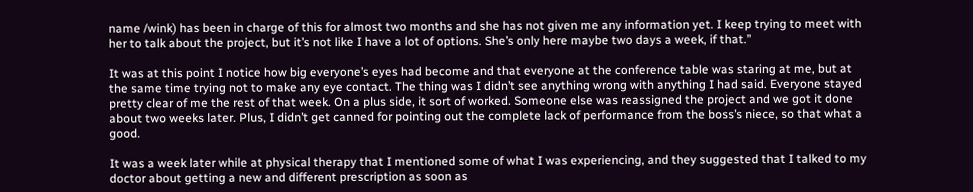name /wink) has been in charge of this for almost two months and she has not given me any information yet. I keep trying to meet with her to talk about the project, but it’s not like I have a lot of options. She’s only here maybe two days a week, if that.”

It was at this point I notice how big everyone’s eyes had become and that everyone at the conference table was staring at me, but at the same time trying not to make any eye contact. The thing was I didn’t see anything wrong with anything I had said. Everyone stayed pretty clear of me the rest of that week. On a plus side, it sort of worked. Someone else was reassigned the project and we got it done about two weeks later. Plus, I didn’t get canned for pointing out the complete lack of performance from the boss’s niece, so that what a good.

It was a week later while at physical therapy that I mentioned some of what I was experiencing, and they suggested that I talked to my doctor about getting a new and different prescription as soon as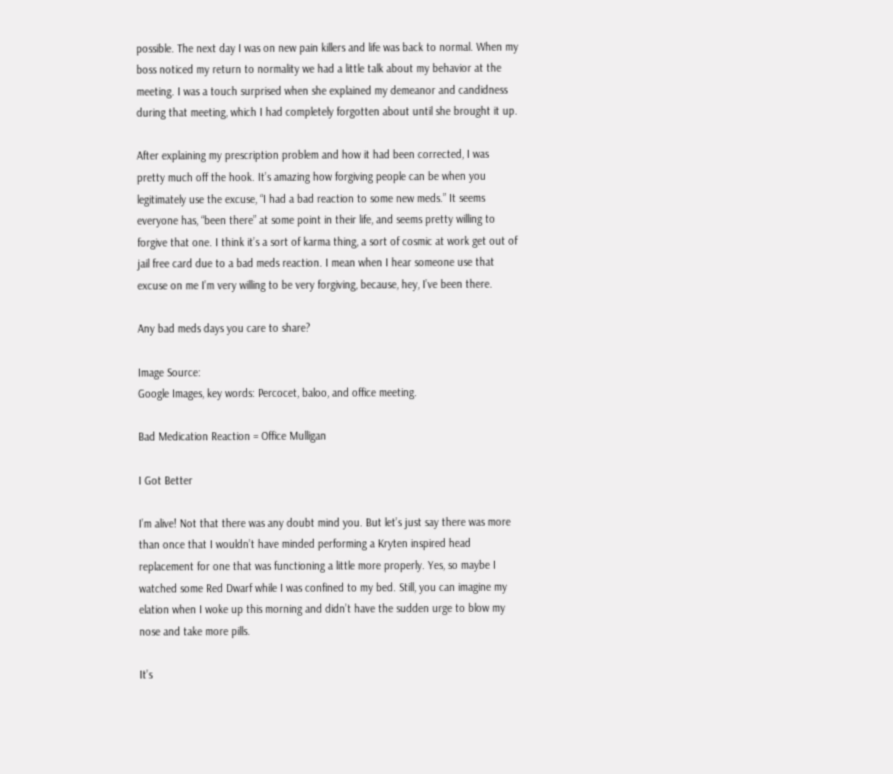possible. The next day I was on new pain killers and life was back to normal. When my boss noticed my return to normality we had a little talk about my behavior at the meeting. I was a touch surprised when she explained my demeanor and candidness during that meeting, which I had completely forgotten about until she brought it up.

After explaining my prescription problem and how it had been corrected, I was pretty much off the hook. It’s amazing how forgiving people can be when you legitimately use the excuse, “I had a bad reaction to some new meds.” It seems everyone has, “been there” at some point in their life, and seems pretty willing to forgive that one. I think it’s a sort of karma thing, a sort of cosmic at work get out of jail free card due to a bad meds reaction. I mean when I hear someone use that excuse on me I’m very willing to be very forgiving, because, hey, I’ve been there.

Any bad meds days you care to share?

Image Source:
Google Images, key words: Percocet, baloo, and office meeting.

Bad Medication Reaction = Office Mulligan

I Got Better

I’m alive! Not that there was any doubt mind you. But let’s just say there was more than once that I wouldn’t have minded performing a Kryten inspired head replacement for one that was functioning a little more properly. Yes, so maybe I watched some Red Dwarf while I was confined to my bed. Still, you can imagine my elation when I woke up this morning and didn’t have the sudden urge to blow my nose and take more pills.

It’s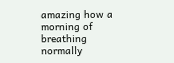amazing how a morning of breathing normally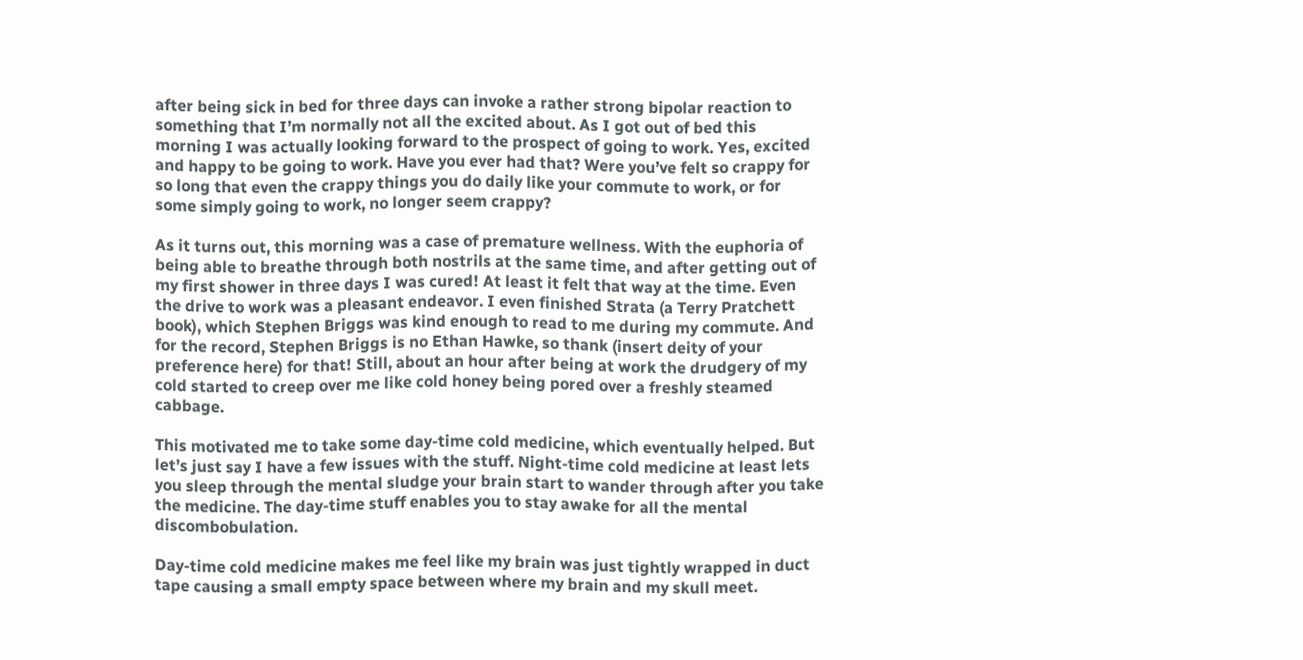after being sick in bed for three days can invoke a rather strong bipolar reaction to something that I’m normally not all the excited about. As I got out of bed this morning I was actually looking forward to the prospect of going to work. Yes, excited and happy to be going to work. Have you ever had that? Were you’ve felt so crappy for so long that even the crappy things you do daily like your commute to work, or for some simply going to work, no longer seem crappy?

As it turns out, this morning was a case of premature wellness. With the euphoria of being able to breathe through both nostrils at the same time, and after getting out of my first shower in three days I was cured! At least it felt that way at the time. Even the drive to work was a pleasant endeavor. I even finished Strata (a Terry Pratchett book), which Stephen Briggs was kind enough to read to me during my commute. And for the record, Stephen Briggs is no Ethan Hawke, so thank (insert deity of your preference here) for that! Still, about an hour after being at work the drudgery of my cold started to creep over me like cold honey being pored over a freshly steamed cabbage.

This motivated me to take some day-time cold medicine, which eventually helped. But let’s just say I have a few issues with the stuff. Night-time cold medicine at least lets you sleep through the mental sludge your brain start to wander through after you take the medicine. The day-time stuff enables you to stay awake for all the mental discombobulation.

Day-time cold medicine makes me feel like my brain was just tightly wrapped in duct tape causing a small empty space between where my brain and my skull meet.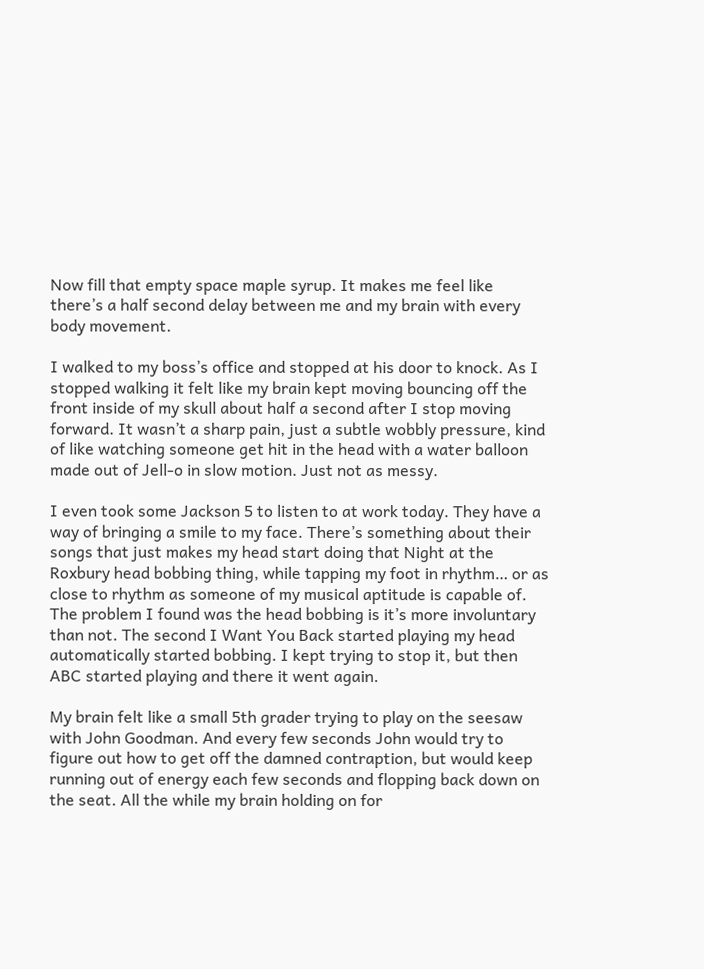Now fill that empty space maple syrup. It makes me feel like there’s a half second delay between me and my brain with every body movement.

I walked to my boss’s office and stopped at his door to knock. As I stopped walking it felt like my brain kept moving bouncing off the front inside of my skull about half a second after I stop moving forward. It wasn’t a sharp pain, just a subtle wobbly pressure, kind of like watching someone get hit in the head with a water balloon made out of Jell-o in slow motion. Just not as messy.

I even took some Jackson 5 to listen to at work today. They have a way of bringing a smile to my face. There’s something about their songs that just makes my head start doing that Night at the Roxbury head bobbing thing, while tapping my foot in rhythm… or as close to rhythm as someone of my musical aptitude is capable of. The problem I found was the head bobbing is it’s more involuntary than not. The second I Want You Back started playing my head automatically started bobbing. I kept trying to stop it, but then ABC started playing and there it went again.

My brain felt like a small 5th grader trying to play on the seesaw with John Goodman. And every few seconds John would try to figure out how to get off the damned contraption, but would keep running out of energy each few seconds and flopping back down on the seat. All the while my brain holding on for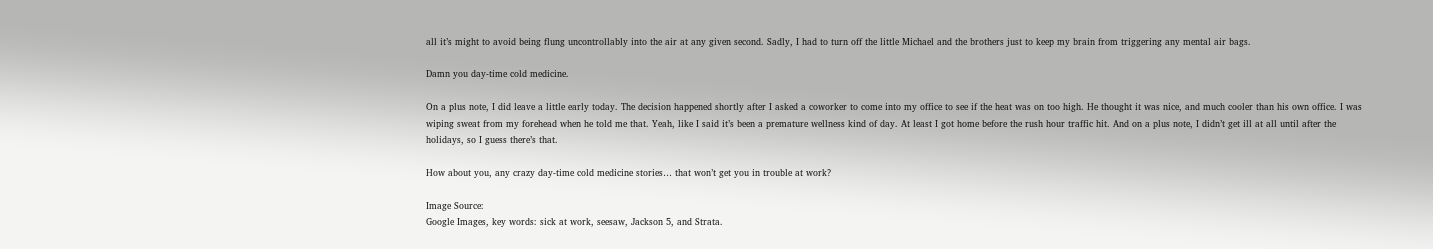all it’s might to avoid being flung uncontrollably into the air at any given second. Sadly, I had to turn off the little Michael and the brothers just to keep my brain from triggering any mental air bags.

Damn you day-time cold medicine.

On a plus note, I did leave a little early today. The decision happened shortly after I asked a coworker to come into my office to see if the heat was on too high. He thought it was nice, and much cooler than his own office. I was wiping sweat from my forehead when he told me that. Yeah, like I said it’s been a premature wellness kind of day. At least I got home before the rush hour traffic hit. And on a plus note, I didn’t get ill at all until after the holidays, so I guess there’s that.

How about you, any crazy day-time cold medicine stories… that won’t get you in trouble at work?

Image Source:
Google Images, key words: sick at work, seesaw, Jackson 5, and Strata.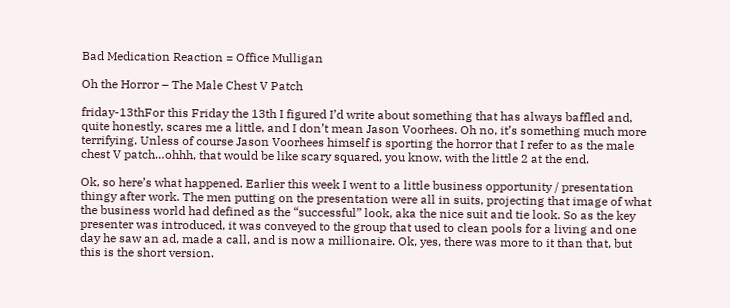Bad Medication Reaction = Office Mulligan

Oh the Horror – The Male Chest V Patch

friday-13thFor this Friday the 13th I figured I’d write about something that has always baffled and, quite honestly, scares me a little, and I don’t mean Jason Voorhees. Oh no, it’s something much more terrifying. Unless of course Jason Voorhees himself is sporting the horror that I refer to as the male chest V patch…ohhh, that would be like scary squared, you know, with the little 2 at the end.

Ok, so here’s what happened. Earlier this week I went to a little business opportunity / presentation thingy after work. The men putting on the presentation were all in suits, projecting that image of what the business world had defined as the “successful” look, aka the nice suit and tie look. So as the key presenter was introduced, it was conveyed to the group that used to clean pools for a living and one day he saw an ad, made a call, and is now a millionaire. Ok, yes, there was more to it than that, but this is the short version.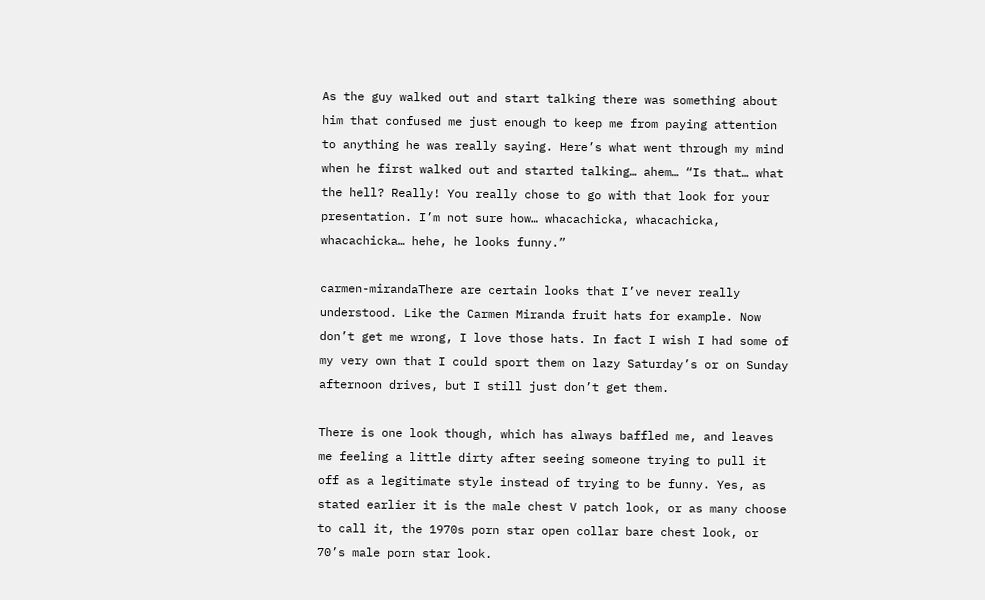As the guy walked out and start talking there was something about him that confused me just enough to keep me from paying attention to anything he was really saying. Here’s what went through my mind when he first walked out and started talking… ahem… “Is that… what the hell? Really! You really chose to go with that look for your presentation. I’m not sure how… whacachicka, whacachicka, whacachicka… hehe, he looks funny.”

carmen-mirandaThere are certain looks that I’ve never really understood. Like the Carmen Miranda fruit hats for example. Now don’t get me wrong, I love those hats. In fact I wish I had some of my very own that I could sport them on lazy Saturday’s or on Sunday afternoon drives, but I still just don’t get them.

There is one look though, which has always baffled me, and leaves me feeling a little dirty after seeing someone trying to pull it off as a legitimate style instead of trying to be funny. Yes, as stated earlier it is the male chest V patch look, or as many choose to call it, the 1970s porn star open collar bare chest look, or 70’s male porn star look.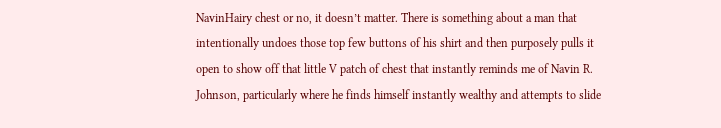NavinHairy chest or no, it doesn’t matter. There is something about a man that intentionally undoes those top few buttons of his shirt and then purposely pulls it open to show off that little V patch of chest that instantly reminds me of Navin R. Johnson, particularly where he finds himself instantly wealthy and attempts to slide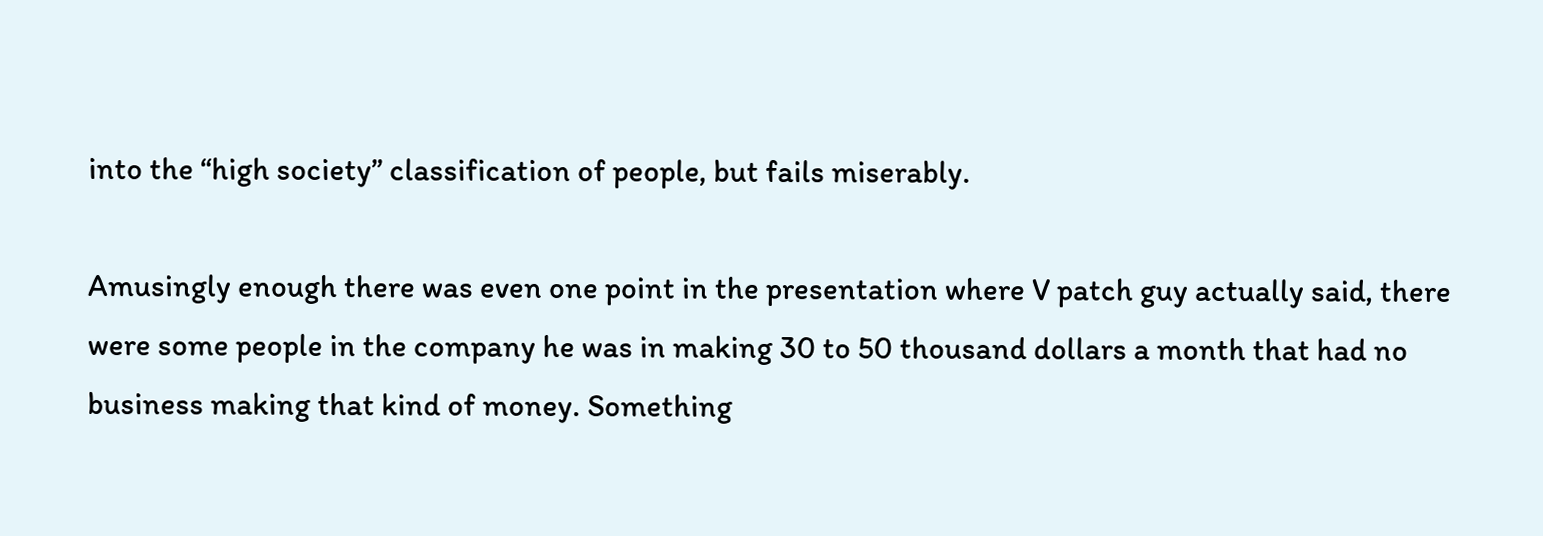into the “high society” classification of people, but fails miserably.

Amusingly enough there was even one point in the presentation where V patch guy actually said, there were some people in the company he was in making 30 to 50 thousand dollars a month that had no business making that kind of money. Something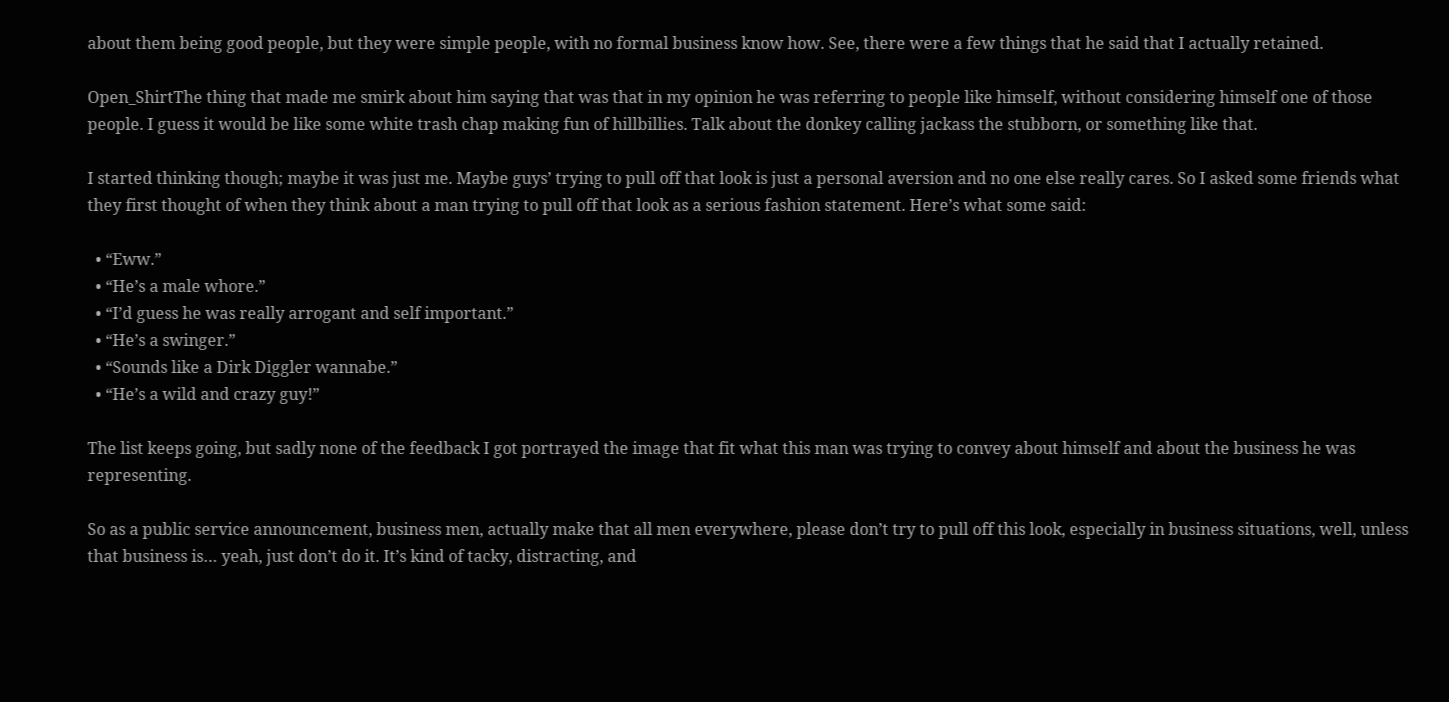about them being good people, but they were simple people, with no formal business know how. See, there were a few things that he said that I actually retained.

Open_ShirtThe thing that made me smirk about him saying that was that in my opinion he was referring to people like himself, without considering himself one of those people. I guess it would be like some white trash chap making fun of hillbillies. Talk about the donkey calling jackass the stubborn, or something like that.

I started thinking though; maybe it was just me. Maybe guys’ trying to pull off that look is just a personal aversion and no one else really cares. So I asked some friends what they first thought of when they think about a man trying to pull off that look as a serious fashion statement. Here’s what some said:

  • “Eww.”
  • “He’s a male whore.”
  • “I’d guess he was really arrogant and self important.”
  • “He’s a swinger.”
  • “Sounds like a Dirk Diggler wannabe.”
  • “He’s a wild and crazy guy!”

The list keeps going, but sadly none of the feedback I got portrayed the image that fit what this man was trying to convey about himself and about the business he was representing.

So as a public service announcement, business men, actually make that all men everywhere, please don’t try to pull off this look, especially in business situations, well, unless that business is… yeah, just don’t do it. It’s kind of tacky, distracting, and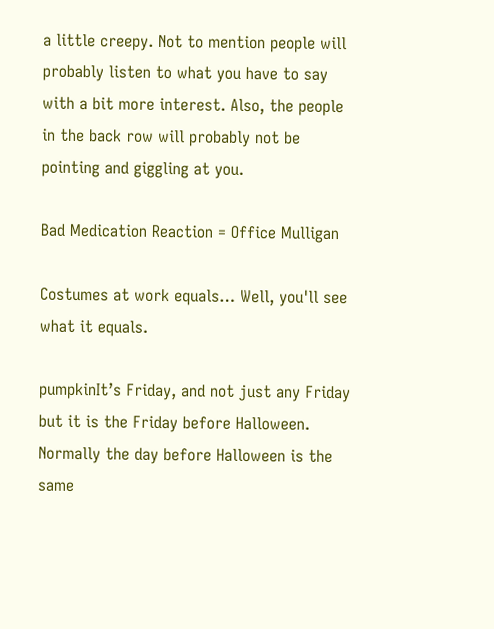a little creepy. Not to mention people will probably listen to what you have to say with a bit more interest. Also, the people in the back row will probably not be pointing and giggling at you.

Bad Medication Reaction = Office Mulligan

Costumes at work equals… Well, you'll see what it equals.

pumpkinIt’s Friday, and not just any Friday but it is the Friday before Halloween. Normally the day before Halloween is the same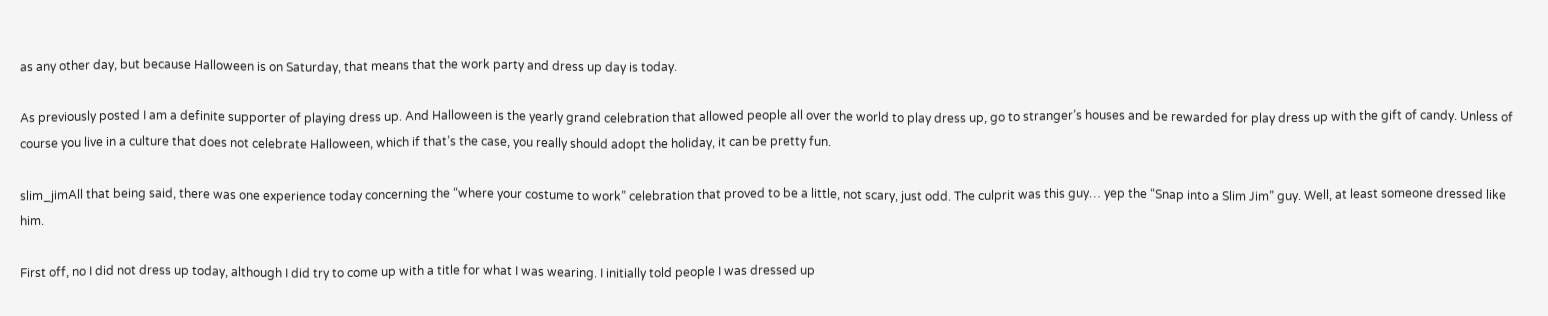as any other day, but because Halloween is on Saturday, that means that the work party and dress up day is today.

As previously posted I am a definite supporter of playing dress up. And Halloween is the yearly grand celebration that allowed people all over the world to play dress up, go to stranger’s houses and be rewarded for play dress up with the gift of candy. Unless of course you live in a culture that does not celebrate Halloween, which if that’s the case, you really should adopt the holiday, it can be pretty fun.

slim_jimAll that being said, there was one experience today concerning the “where your costume to work” celebration that proved to be a little, not scary, just odd. The culprit was this guy… yep the “Snap into a Slim Jim” guy. Well, at least someone dressed like him.

First off, no I did not dress up today, although I did try to come up with a title for what I was wearing. I initially told people I was dressed up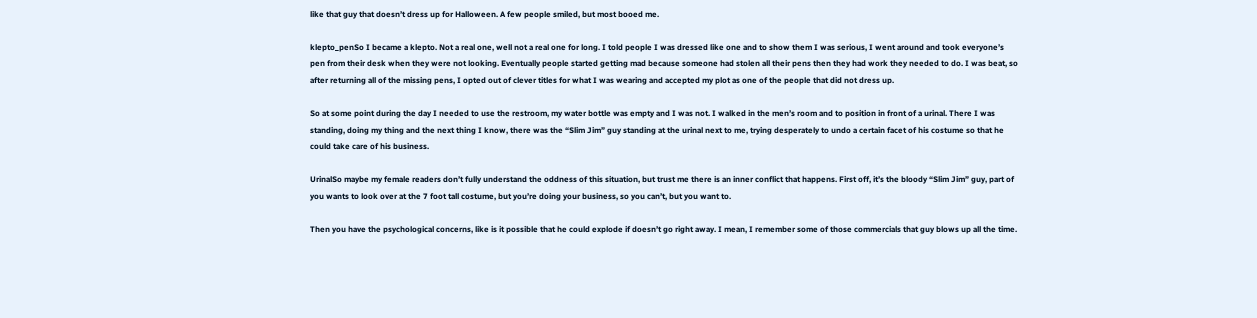like that guy that doesn’t dress up for Halloween. A few people smiled, but most booed me.

klepto_penSo I became a klepto. Not a real one, well not a real one for long. I told people I was dressed like one and to show them I was serious, I went around and took everyone’s pen from their desk when they were not looking. Eventually people started getting mad because someone had stolen all their pens then they had work they needed to do. I was beat, so after returning all of the missing pens, I opted out of clever titles for what I was wearing and accepted my plot as one of the people that did not dress up.

So at some point during the day I needed to use the restroom, my water bottle was empty and I was not. I walked in the men’s room and to position in front of a urinal. There I was standing, doing my thing and the next thing I know, there was the “Slim Jim” guy standing at the urinal next to me, trying desperately to undo a certain facet of his costume so that he could take care of his business.

UrinalSo maybe my female readers don’t fully understand the oddness of this situation, but trust me there is an inner conflict that happens. First off, it’s the bloody “Slim Jim” guy, part of you wants to look over at the 7 foot tall costume, but you’re doing your business, so you can’t, but you want to.

Then you have the psychological concerns, like is it possible that he could explode if doesn’t go right away. I mean, I remember some of those commercials that guy blows up all the time.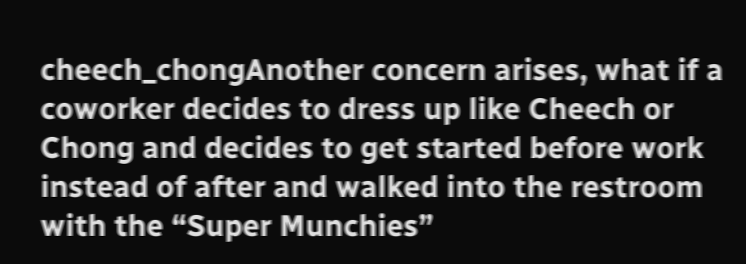cheech_chongAnother concern arises, what if a coworker decides to dress up like Cheech or Chong and decides to get started before work instead of after and walked into the restroom with the “Super Munchies”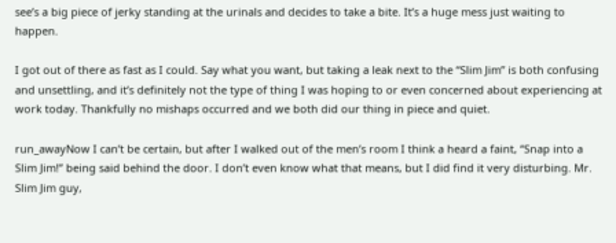see’s a big piece of jerky standing at the urinals and decides to take a bite. It’s a huge mess just waiting to happen.

I got out of there as fast as I could. Say what you want, but taking a leak next to the “Slim Jim” is both confusing and unsettling, and it’s definitely not the type of thing I was hoping to or even concerned about experiencing at work today. Thankfully no mishaps occurred and we both did our thing in piece and quiet.

run_awayNow I can’t be certain, but after I walked out of the men’s room I think a heard a faint, “Snap into a Slim Jim!” being said behind the door. I don’t even know what that means, but I did find it very disturbing. Mr. Slim Jim guy,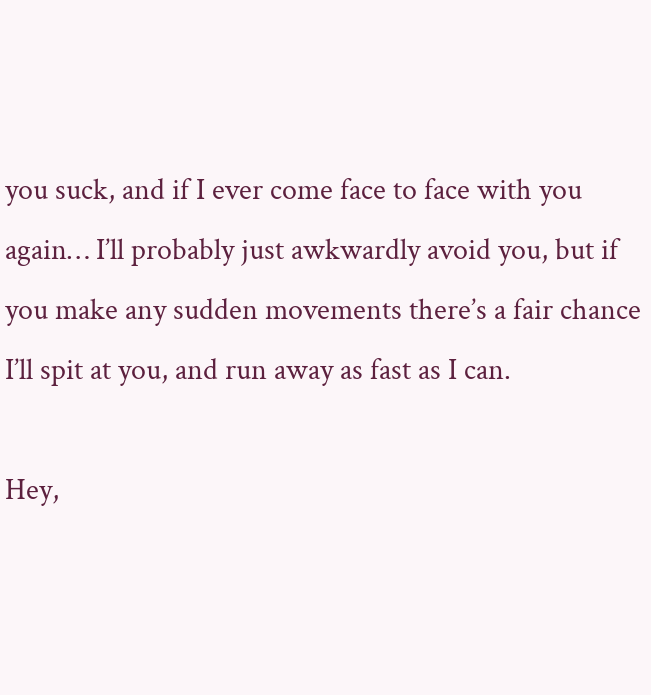you suck, and if I ever come face to face with you again… I’ll probably just awkwardly avoid you, but if you make any sudden movements there’s a fair chance I’ll spit at you, and run away as fast as I can.

Hey,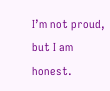I’m not proud, but I am honest.